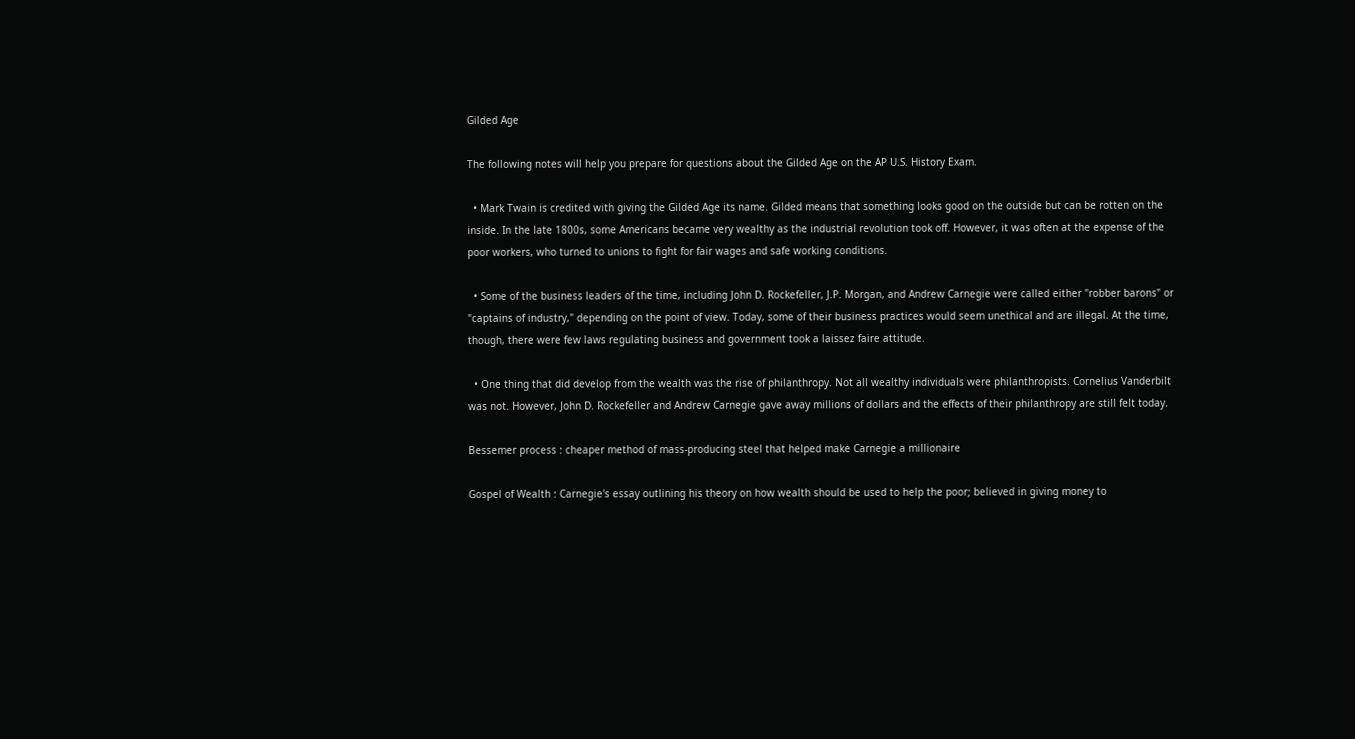Gilded Age

The following notes will help you prepare for questions about the Gilded Age on the AP U.S. History Exam.

  • Mark Twain is credited with giving the Gilded Age its name. Gilded means that something looks good on the outside but can be rotten on the inside. In the late 1800s, some Americans became very wealthy as the industrial revolution took off. However, it was often at the expense of the poor workers, who turned to unions to fight for fair wages and safe working conditions.

  • Some of the business leaders of the time, including John D. Rockefeller, J.P. Morgan, and Andrew Carnegie were called either "robber barons" or "captains of industry," depending on the point of view. Today, some of their business practices would seem unethical and are illegal. At the time, though, there were few laws regulating business and government took a laissez faire attitude.

  • One thing that did develop from the wealth was the rise of philanthropy. Not all wealthy individuals were philanthropists. Cornelius Vanderbilt was not. However, John D. Rockefeller and Andrew Carnegie gave away millions of dollars and the effects of their philanthropy are still felt today.

Bessemer process : cheaper method of mass-producing steel that helped make Carnegie a millionaire

Gospel of Wealth : Carnegie's essay outlining his theory on how wealth should be used to help the poor; believed in giving money to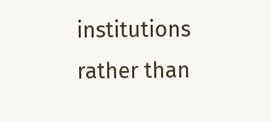institutions rather than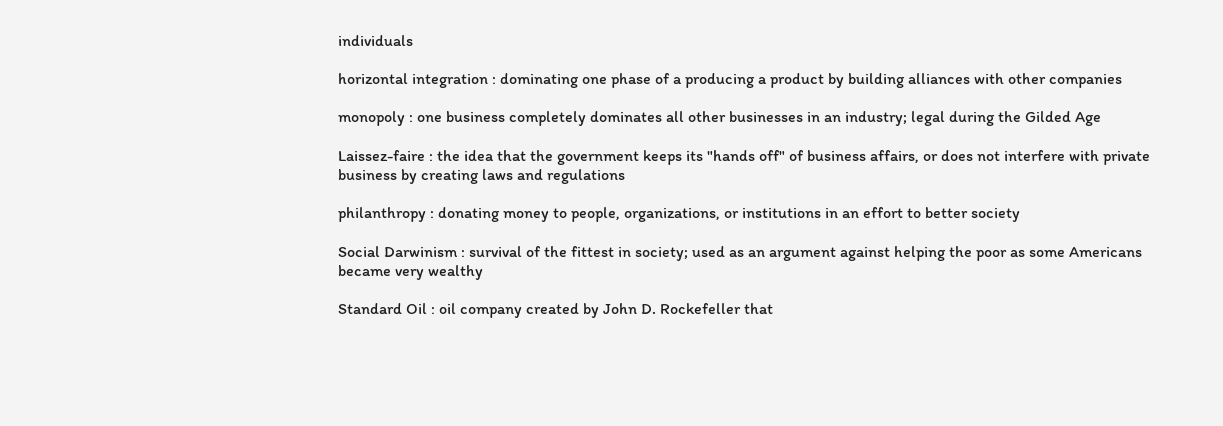individuals

horizontal integration : dominating one phase of a producing a product by building alliances with other companies

monopoly : one business completely dominates all other businesses in an industry; legal during the Gilded Age

Laissez-faire : the idea that the government keeps its "hands off" of business affairs, or does not interfere with private business by creating laws and regulations

philanthropy : donating money to people, organizations, or institutions in an effort to better society

Social Darwinism : survival of the fittest in society; used as an argument against helping the poor as some Americans became very wealthy

Standard Oil : oil company created by John D. Rockefeller that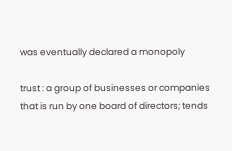was eventually declared a monopoly

trust : a group of businesses or companies that is run by one board of directors; tends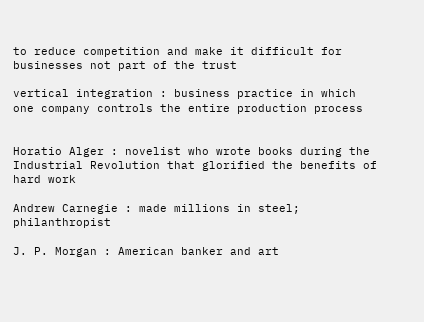to reduce competition and make it difficult for businesses not part of the trust

vertical integration : business practice in which one company controls the entire production process


Horatio Alger : novelist who wrote books during the Industrial Revolution that glorified the benefits of hard work

Andrew Carnegie : made millions in steel; philanthropist

J. P. Morgan : American banker and art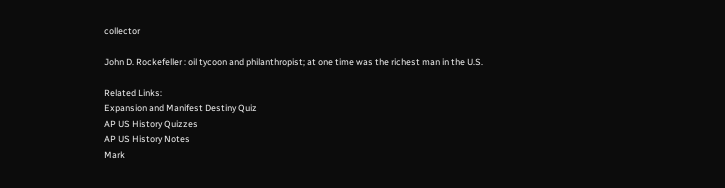collector

John D. Rockefeller : oil tycoon and philanthropist; at one time was the richest man in the U.S.

Related Links:
Expansion and Manifest Destiny Quiz
AP US History Quizzes
AP US History Notes
Mark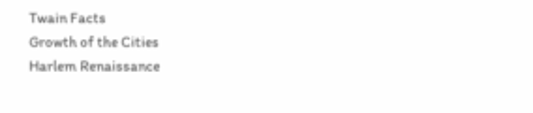Twain Facts
Growth of the Cities
Harlem Renaissance